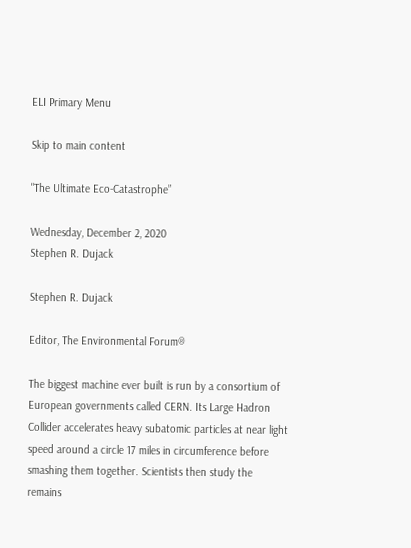ELI Primary Menu

Skip to main content

"The Ultimate Eco-Catastrophe”

Wednesday, December 2, 2020
Stephen R. Dujack

Stephen R. Dujack

Editor, The Environmental Forum®

The biggest machine ever built is run by a consortium of European governments called CERN. Its Large Hadron Collider accelerates heavy subatomic particles at near light speed around a circle 17 miles in circumference before smashing them together. Scientists then study the remains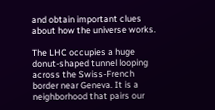and obtain important clues about how the universe works.

The LHC occupies a huge donut-shaped tunnel looping across the Swiss-French border near Geneva. It is a neighborhood that pairs our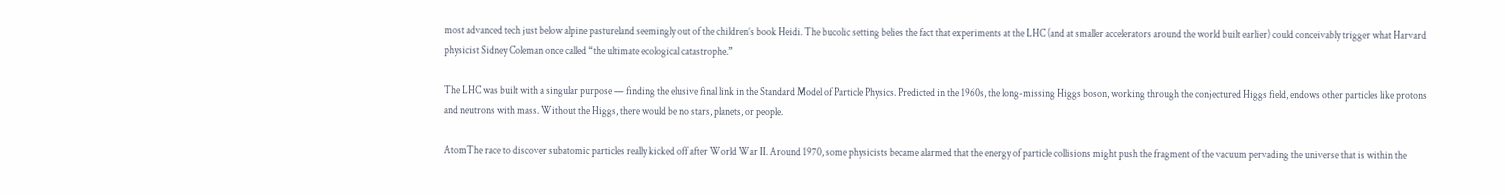most advanced tech just below alpine pastureland seemingly out of the children’s book Heidi. The bucolic setting belies the fact that experiments at the LHC (and at smaller accelerators around the world built earlier) could conceivably trigger what Harvard physicist Sidney Coleman once called “the ultimate ecological catastrophe.”

The LHC was built with a singular purpose — finding the elusive final link in the Standard Model of Particle Physics. Predicted in the 1960s, the long-missing Higgs boson, working through the conjectured Higgs field, endows other particles like protons and neutrons with mass. Without the Higgs, there would be no stars, planets, or people.

AtomThe race to discover subatomic particles really kicked off after World War II. Around 1970, some physicists became alarmed that the energy of particle collisions might push the fragment of the vacuum pervading the universe that is within the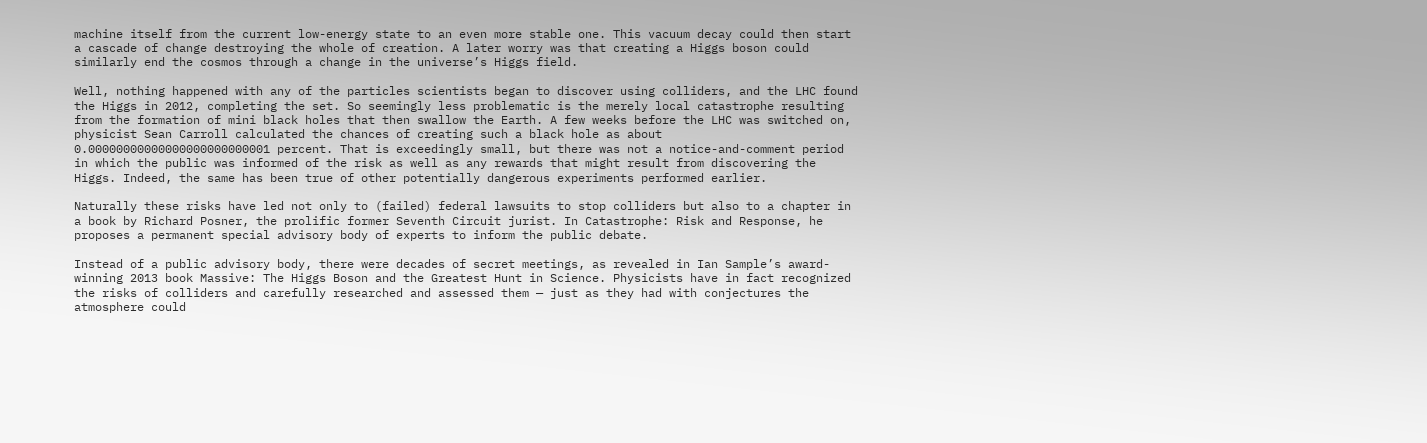machine itself from the current low-energy state to an even more stable one. This vacuum decay could then start a cascade of change destroying the whole of creation. A later worry was that creating a Higgs boson could similarly end the cosmos through a change in the universe’s Higgs field.

Well, nothing happened with any of the particles scientists began to discover using colliders, and the LHC found the Higgs in 2012, completing the set. So seemingly less problematic is the merely local catastrophe resulting from the formation of mini black holes that then swallow the Earth. A few weeks before the LHC was switched on, physicist Sean Carroll calculated the chances of creating such a black hole as about 0.00000000000000000000000001 percent. That is exceedingly small, but there was not a notice-and-comment period in which the public was informed of the risk as well as any rewards that might result from discovering the Higgs. Indeed, the same has been true of other potentially dangerous experiments performed earlier.

Naturally these risks have led not only to (failed) federal lawsuits to stop colliders but also to a chapter in a book by Richard Posner, the prolific former Seventh Circuit jurist. In Catastrophe: Risk and Response, he proposes a permanent special advisory body of experts to inform the public debate.

Instead of a public advisory body, there were decades of secret meetings, as revealed in Ian Sample’s award-winning 2013 book Massive: The Higgs Boson and the Greatest Hunt in Science. Physicists have in fact recognized the risks of colliders and carefully researched and assessed them — just as they had with conjectures the atmosphere could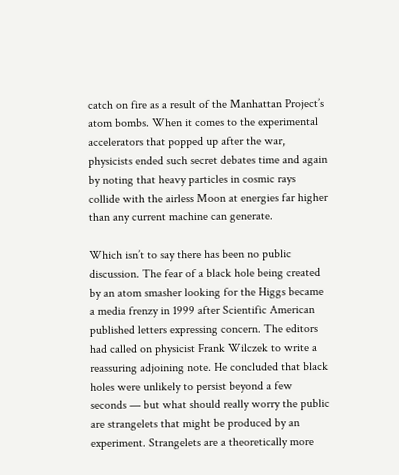catch on fire as a result of the Manhattan Project’s atom bombs. When it comes to the experimental accelerators that popped up after the war, physicists ended such secret debates time and again by noting that heavy particles in cosmic rays collide with the airless Moon at energies far higher than any current machine can generate.

Which isn’t to say there has been no public discussion. The fear of a black hole being created by an atom smasher looking for the Higgs became a media frenzy in 1999 after Scientific American published letters expressing concern. The editors had called on physicist Frank Wilczek to write a reassuring adjoining note. He concluded that black holes were unlikely to persist beyond a few seconds — but what should really worry the public are strangelets that might be produced by an experiment. Strangelets are a theoretically more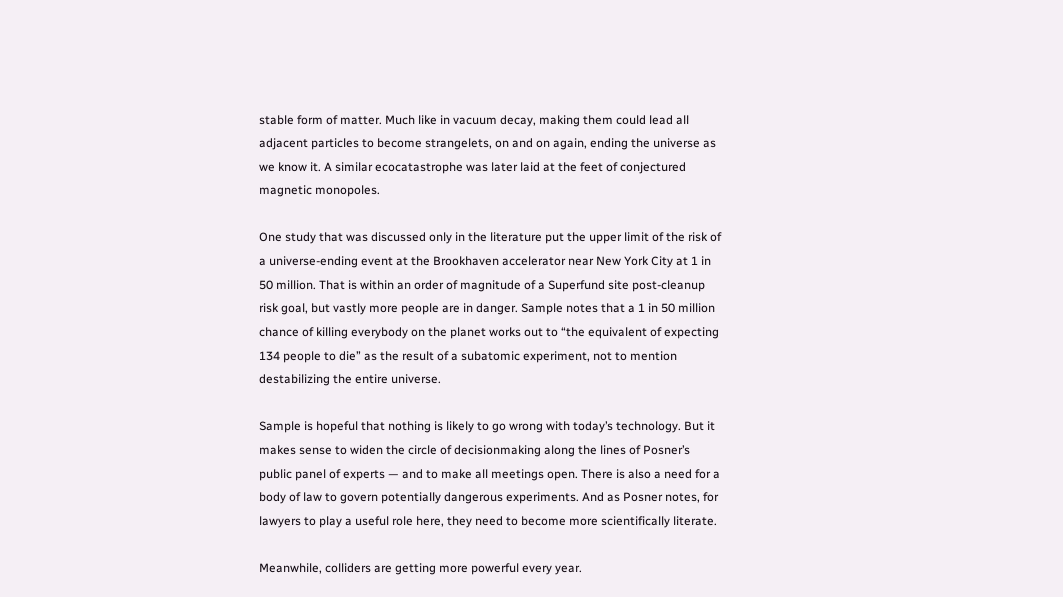stable form of matter. Much like in vacuum decay, making them could lead all adjacent particles to become strangelets, on and on again, ending the universe as we know it. A similar ecocatastrophe was later laid at the feet of conjectured magnetic monopoles.

One study that was discussed only in the literature put the upper limit of the risk of a universe-ending event at the Brookhaven accelerator near New York City at 1 in 50 million. That is within an order of magnitude of a Superfund site post-cleanup risk goal, but vastly more people are in danger. Sample notes that a 1 in 50 million chance of killing everybody on the planet works out to “the equivalent of expecting 134 people to die” as the result of a subatomic experiment, not to mention destabilizing the entire universe.

Sample is hopeful that nothing is likely to go wrong with today’s technology. But it makes sense to widen the circle of decisionmaking along the lines of Posner’s public panel of experts — and to make all meetings open. There is also a need for a body of law to govern potentially dangerous experiments. And as Posner notes, for lawyers to play a useful role here, they need to become more scientifically literate.

Meanwhile, colliders are getting more powerful every year.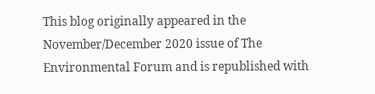This blog originally appeared in the November/December 2020 issue of The Environmental Forum and is republished with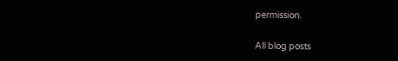permission.

All blog posts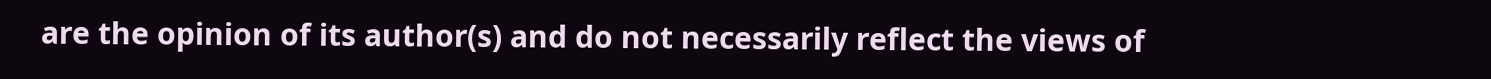are the opinion of its author(s) and do not necessarily reflect the views of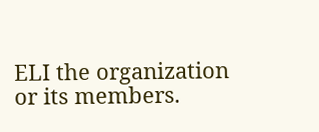ELI the organization or its members.